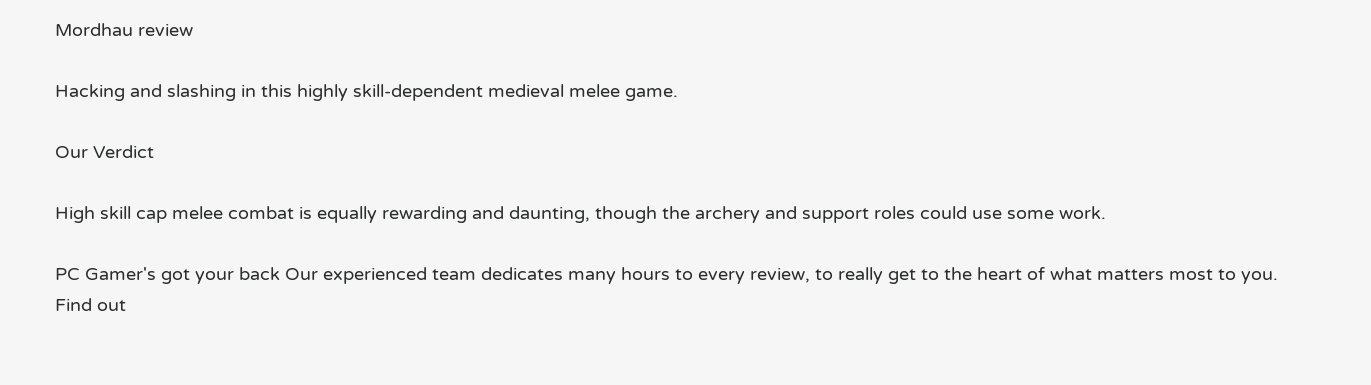Mordhau review

Hacking and slashing in this highly skill-dependent medieval melee game.

Our Verdict

High skill cap melee combat is equally rewarding and daunting, though the archery and support roles could use some work.

PC Gamer's got your back Our experienced team dedicates many hours to every review, to really get to the heart of what matters most to you. Find out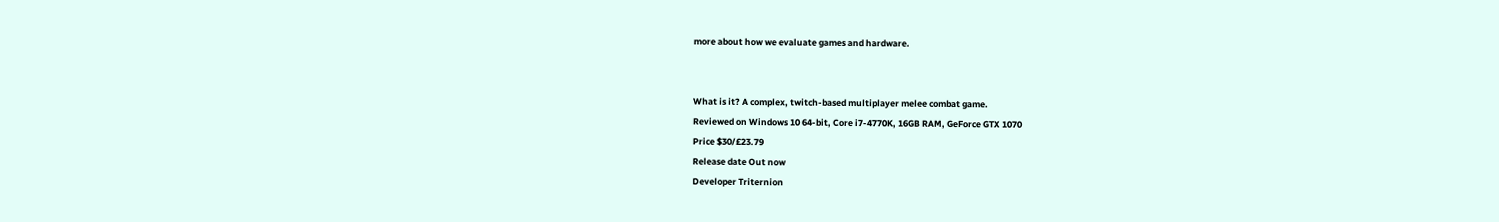more about how we evaluate games and hardware.


What is it? A complex, twitch-based multiplayer melee combat game.
Reviewed on Windows 10 64-bit, Core i7-4770K, 16GB RAM, GeForce GTX 1070
Price $30/£23.79
Release date Out now
Developer Triternion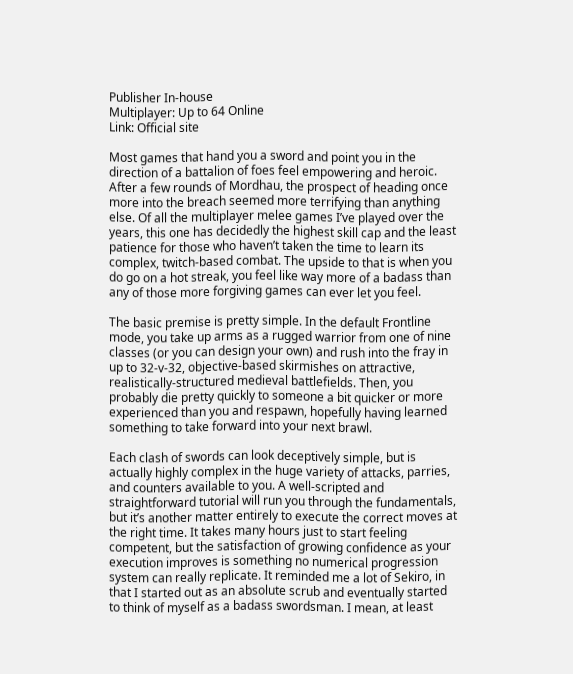Publisher In-house
Multiplayer: Up to 64 Online
Link: Official site

Most games that hand you a sword and point you in the direction of a battalion of foes feel empowering and heroic. After a few rounds of Mordhau, the prospect of heading once more into the breach seemed more terrifying than anything else. Of all the multiplayer melee games I’ve played over the years, this one has decidedly the highest skill cap and the least patience for those who haven’t taken the time to learn its complex, twitch-based combat. The upside to that is when you do go on a hot streak, you feel like way more of a badass than any of those more forgiving games can ever let you feel.

The basic premise is pretty simple. In the default Frontline mode, you take up arms as a rugged warrior from one of nine classes (or you can design your own) and rush into the fray in up to 32-v-32, objective-based skirmishes on attractive, realistically-structured medieval battlefields. Then, you probably die pretty quickly to someone a bit quicker or more experienced than you and respawn, hopefully having learned something to take forward into your next brawl.

Each clash of swords can look deceptively simple, but is actually highly complex in the huge variety of attacks, parries, and counters available to you. A well-scripted and straightforward tutorial will run you through the fundamentals, but it’s another matter entirely to execute the correct moves at the right time. It takes many hours just to start feeling competent, but the satisfaction of growing confidence as your execution improves is something no numerical progression system can really replicate. It reminded me a lot of Sekiro, in that I started out as an absolute scrub and eventually started to think of myself as a badass swordsman. I mean, at least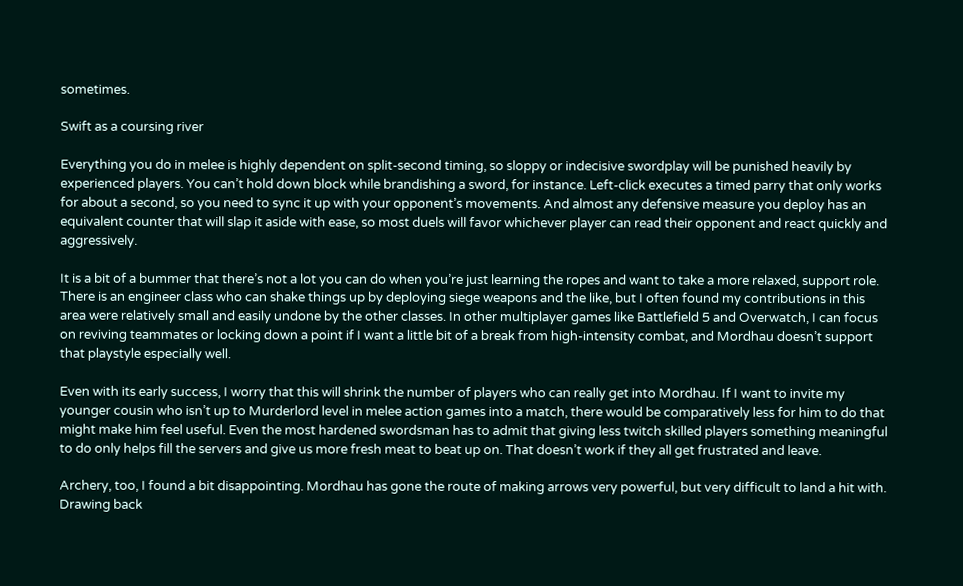sometimes.

Swift as a coursing river

Everything you do in melee is highly dependent on split-second timing, so sloppy or indecisive swordplay will be punished heavily by experienced players. You can’t hold down block while brandishing a sword, for instance. Left-click executes a timed parry that only works for about a second, so you need to sync it up with your opponent’s movements. And almost any defensive measure you deploy has an equivalent counter that will slap it aside with ease, so most duels will favor whichever player can read their opponent and react quickly and aggressively.

It is a bit of a bummer that there’s not a lot you can do when you’re just learning the ropes and want to take a more relaxed, support role. There is an engineer class who can shake things up by deploying siege weapons and the like, but I often found my contributions in this area were relatively small and easily undone by the other classes. In other multiplayer games like Battlefield 5 and Overwatch, I can focus on reviving teammates or locking down a point if I want a little bit of a break from high-intensity combat, and Mordhau doesn’t support that playstyle especially well.

Even with its early success, I worry that this will shrink the number of players who can really get into Mordhau. If I want to invite my younger cousin who isn’t up to Murderlord level in melee action games into a match, there would be comparatively less for him to do that might make him feel useful. Even the most hardened swordsman has to admit that giving less twitch skilled players something meaningful to do only helps fill the servers and give us more fresh meat to beat up on. That doesn’t work if they all get frustrated and leave.

Archery, too, I found a bit disappointing. Mordhau has gone the route of making arrows very powerful, but very difficult to land a hit with. Drawing back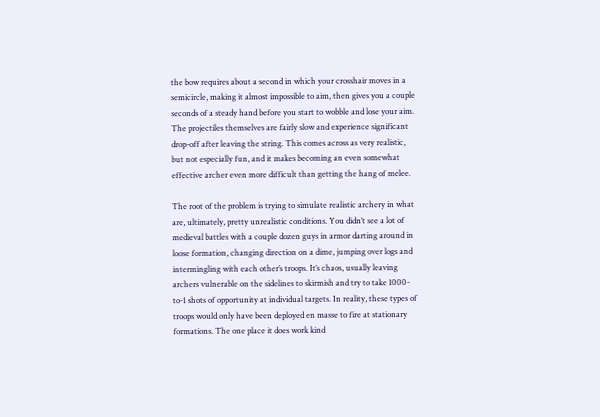the bow requires about a second in which your crosshair moves in a semicircle, making it almost impossible to aim, then gives you a couple seconds of a steady hand before you start to wobble and lose your aim. The projectiles themselves are fairly slow and experience significant drop-off after leaving the string. This comes across as very realistic, but not especially fun, and it makes becoming an even somewhat effective archer even more difficult than getting the hang of melee.

The root of the problem is trying to simulate realistic archery in what are, ultimately, pretty unrealistic conditions. You didn’t see a lot of medieval battles with a couple dozen guys in armor darting around in loose formation, changing direction on a dime, jumping over logs and intermingling with each other’s troops. It’s chaos, usually leaving archers vulnerable on the sidelines to skirmish and try to take 1000-to-1 shots of opportunity at individual targets. In reality, these types of troops would only have been deployed en masse to fire at stationary formations. The one place it does work kind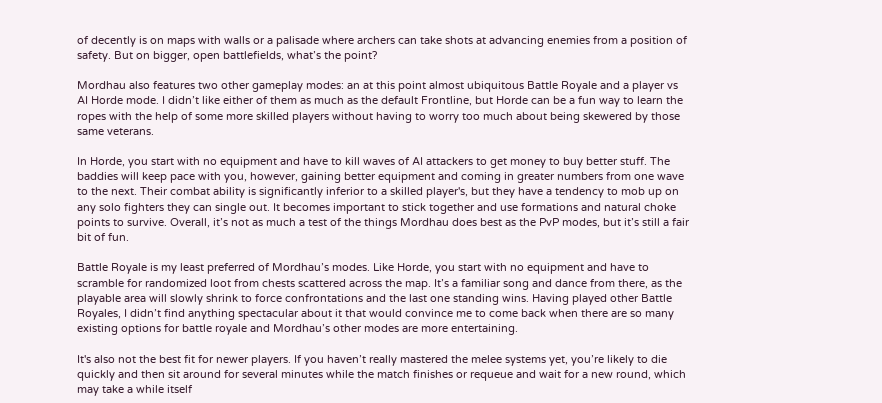of decently is on maps with walls or a palisade where archers can take shots at advancing enemies from a position of safety. But on bigger, open battlefields, what’s the point?

Mordhau also features two other gameplay modes: an at this point almost ubiquitous Battle Royale and a player vs AI Horde mode. I didn’t like either of them as much as the default Frontline, but Horde can be a fun way to learn the ropes with the help of some more skilled players without having to worry too much about being skewered by those same veterans.

In Horde, you start with no equipment and have to kill waves of AI attackers to get money to buy better stuff. The baddies will keep pace with you, however, gaining better equipment and coming in greater numbers from one wave to the next. Their combat ability is significantly inferior to a skilled player's, but they have a tendency to mob up on any solo fighters they can single out. It becomes important to stick together and use formations and natural choke points to survive. Overall, it’s not as much a test of the things Mordhau does best as the PvP modes, but it’s still a fair bit of fun.

Battle Royale is my least preferred of Mordhau’s modes. Like Horde, you start with no equipment and have to scramble for randomized loot from chests scattered across the map. It’s a familiar song and dance from there, as the playable area will slowly shrink to force confrontations and the last one standing wins. Having played other Battle Royales, I didn’t find anything spectacular about it that would convince me to come back when there are so many existing options for battle royale and Mordhau’s other modes are more entertaining.

It's also not the best fit for newer players. If you haven’t really mastered the melee systems yet, you’re likely to die quickly and then sit around for several minutes while the match finishes or requeue and wait for a new round, which may take a while itself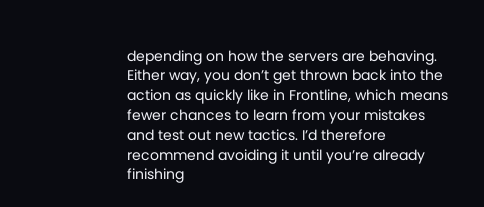depending on how the servers are behaving. Either way, you don’t get thrown back into the action as quickly like in Frontline, which means fewer chances to learn from your mistakes and test out new tactics. I’d therefore recommend avoiding it until you’re already finishing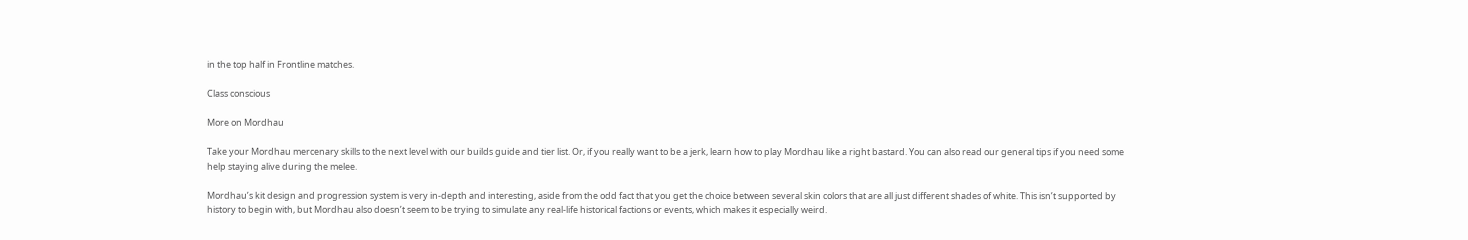in the top half in Frontline matches.

Class conscious

More on Mordhau

Take your Mordhau mercenary skills to the next level with our builds guide and tier list. Or, if you really want to be a jerk, learn how to play Mordhau like a right bastard. You can also read our general tips if you need some help staying alive during the melee.

Mordhau’s kit design and progression system is very in-depth and interesting, aside from the odd fact that you get the choice between several skin colors that are all just different shades of white. This isn’t supported by history to begin with, but Mordhau also doesn’t seem to be trying to simulate any real-life historical factions or events, which makes it especially weird.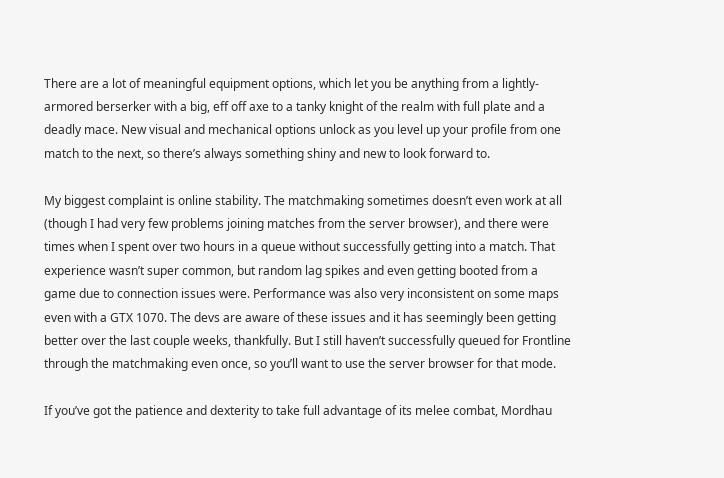There are a lot of meaningful equipment options, which let you be anything from a lightly-armored berserker with a big, eff off axe to a tanky knight of the realm with full plate and a deadly mace. New visual and mechanical options unlock as you level up your profile from one match to the next, so there’s always something shiny and new to look forward to.

My biggest complaint is online stability. The matchmaking sometimes doesn’t even work at all (though I had very few problems joining matches from the server browser), and there were times when I spent over two hours in a queue without successfully getting into a match. That experience wasn’t super common, but random lag spikes and even getting booted from a game due to connection issues were. Performance was also very inconsistent on some maps even with a GTX 1070. The devs are aware of these issues and it has seemingly been getting better over the last couple weeks, thankfully. But I still haven’t successfully queued for Frontline through the matchmaking even once, so you’ll want to use the server browser for that mode.

If you’ve got the patience and dexterity to take full advantage of its melee combat, Mordhau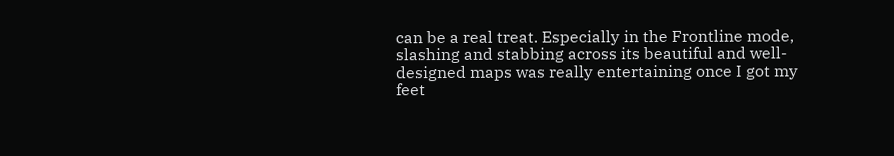can be a real treat. Especially in the Frontline mode, slashing and stabbing across its beautiful and well-designed maps was really entertaining once I got my feet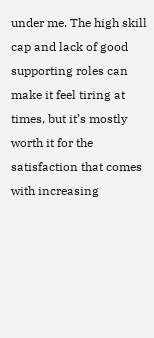under me. The high skill cap and lack of good supporting roles can make it feel tiring at times, but it’s mostly worth it for the satisfaction that comes with increasing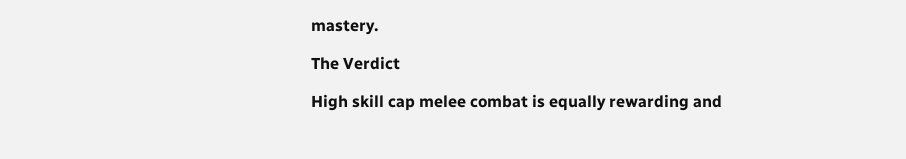mastery.

The Verdict

High skill cap melee combat is equally rewarding and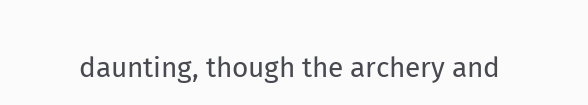daunting, though the archery and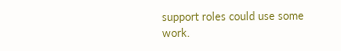support roles could use some work.